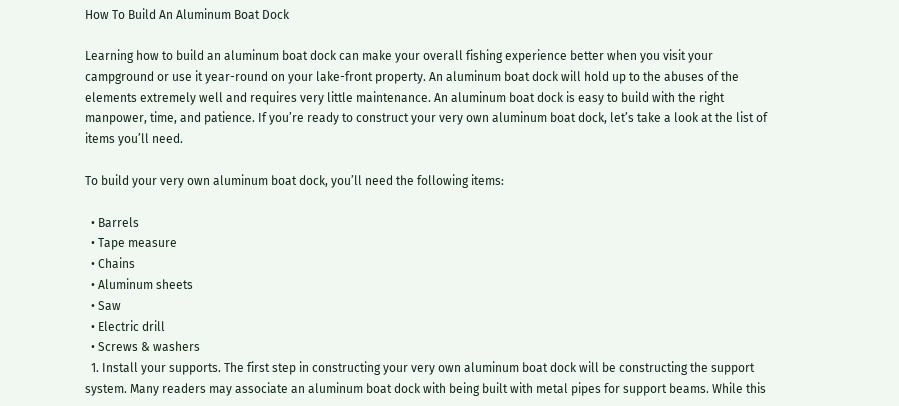How To Build An Aluminum Boat Dock

Learning how to build an aluminum boat dock can make your overall fishing experience better when you visit your campground or use it year-round on your lake-front property. An aluminum boat dock will hold up to the abuses of the elements extremely well and requires very little maintenance. An aluminum boat dock is easy to build with the right manpower, time, and patience. If you’re ready to construct your very own aluminum boat dock, let’s take a look at the list of items you’ll need.

To build your very own aluminum boat dock, you’ll need the following items:

  • Barrels
  • Tape measure
  • Chains
  • Aluminum sheets
  • Saw
  • Electric drill
  • Screws & washers
  1. Install your supports. The first step in constructing your very own aluminum boat dock will be constructing the support system. Many readers may associate an aluminum boat dock with being built with metal pipes for support beams. While this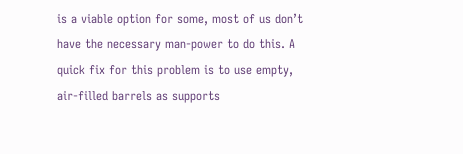is a viable option for some, most of us don’t have the necessary man-power to do this. A quick fix for this problem is to use empty, air-filled barrels as supports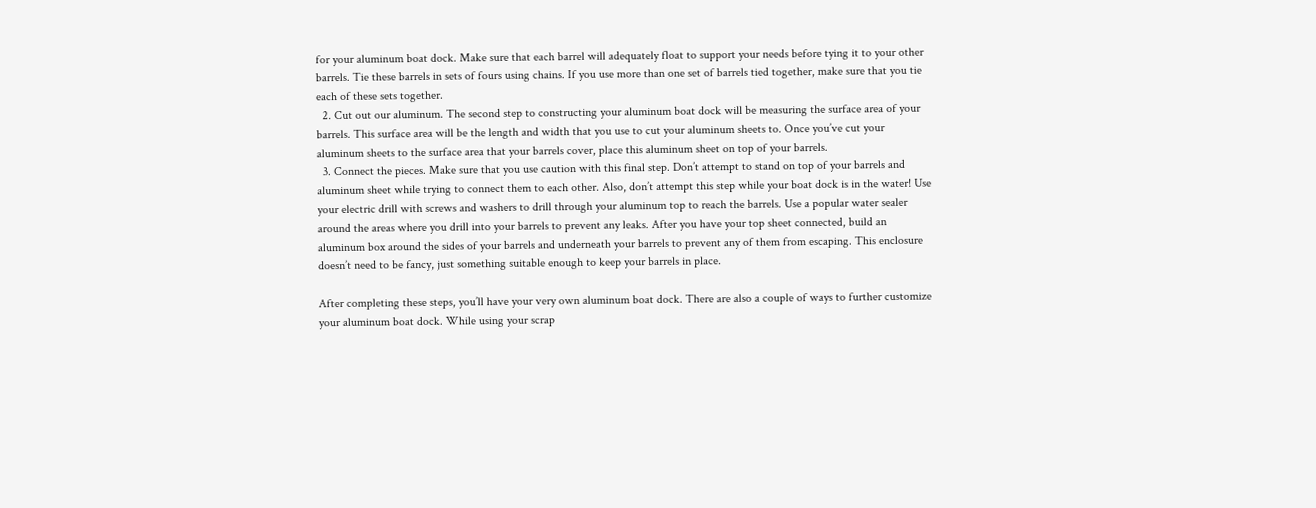for your aluminum boat dock. Make sure that each barrel will adequately float to support your needs before tying it to your other barrels. Tie these barrels in sets of fours using chains. If you use more than one set of barrels tied together, make sure that you tie each of these sets together.
  2. Cut out our aluminum. The second step to constructing your aluminum boat dock will be measuring the surface area of your barrels. This surface area will be the length and width that you use to cut your aluminum sheets to. Once you’ve cut your aluminum sheets to the surface area that your barrels cover, place this aluminum sheet on top of your barrels.
  3. Connect the pieces. Make sure that you use caution with this final step. Don’t attempt to stand on top of your barrels and aluminum sheet while trying to connect them to each other. Also, don’t attempt this step while your boat dock is in the water! Use your electric drill with screws and washers to drill through your aluminum top to reach the barrels. Use a popular water sealer around the areas where you drill into your barrels to prevent any leaks. After you have your top sheet connected, build an aluminum box around the sides of your barrels and underneath your barrels to prevent any of them from escaping. This enclosure doesn’t need to be fancy, just something suitable enough to keep your barrels in place.

After completing these steps, you’ll have your very own aluminum boat dock. There are also a couple of ways to further customize your aluminum boat dock. While using your scrap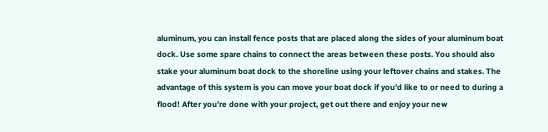aluminum, you can install fence posts that are placed along the sides of your aluminum boat dock. Use some spare chains to connect the areas between these posts. You should also stake your aluminum boat dock to the shoreline using your leftover chains and stakes. The advantage of this system is you can move your boat dock if you’d like to or need to during a flood! After you’re done with your project, get out there and enjoy your new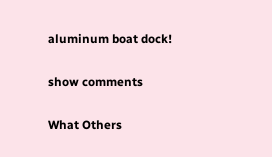aluminum boat dock!

show comments

What Others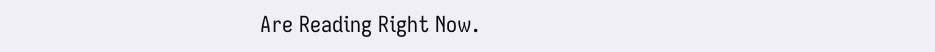Are Reading Right Now.